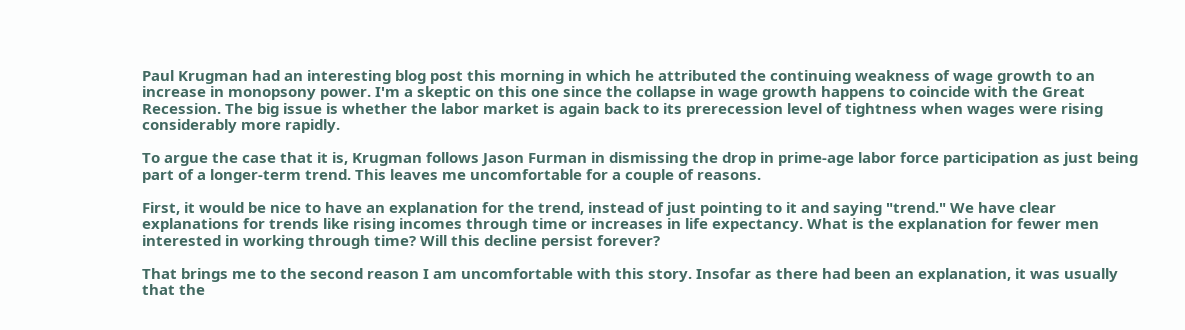Paul Krugman had an interesting blog post this morning in which he attributed the continuing weakness of wage growth to an increase in monopsony power. I'm a skeptic on this one since the collapse in wage growth happens to coincide with the Great Recession. The big issue is whether the labor market is again back to its prerecession level of tightness when wages were rising considerably more rapidly.

To argue the case that it is, Krugman follows Jason Furman in dismissing the drop in prime-age labor force participation as just being part of a longer-term trend. This leaves me uncomfortable for a couple of reasons.

First, it would be nice to have an explanation for the trend, instead of just pointing to it and saying "trend." We have clear explanations for trends like rising incomes through time or increases in life expectancy. What is the explanation for fewer men interested in working through time? Will this decline persist forever?

That brings me to the second reason I am uncomfortable with this story. Insofar as there had been an explanation, it was usually that the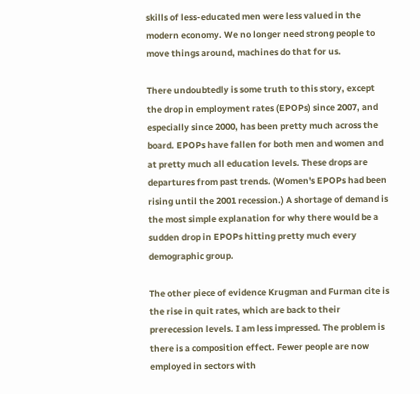skills of less-educated men were less valued in the modern economy. We no longer need strong people to move things around, machines do that for us.

There undoubtedly is some truth to this story, except the drop in employment rates (EPOPs) since 2007, and especially since 2000, has been pretty much across the board. EPOPs have fallen for both men and women and at pretty much all education levels. These drops are departures from past trends. (Women's EPOPs had been rising until the 2001 recession.) A shortage of demand is the most simple explanation for why there would be a sudden drop in EPOPs hitting pretty much every demographic group.

The other piece of evidence Krugman and Furman cite is the rise in quit rates, which are back to their prerecession levels. I am less impressed. The problem is there is a composition effect. Fewer people are now employed in sectors with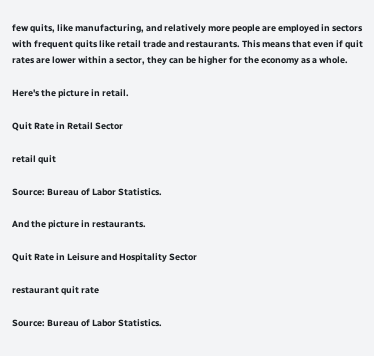few quits, like manufacturing, and relatively more people are employed in sectors with frequent quits like retail trade and restaurants. This means that even if quit rates are lower within a sector, they can be higher for the economy as a whole.

Here's the picture in retail.

Quit Rate in Retail Sector

retail quit

Source: Bureau of Labor Statistics.

And the picture in restaurants.

Quit Rate in Leisure and Hospitality Sector

restaurant quit rate

Source: Bureau of Labor Statistics.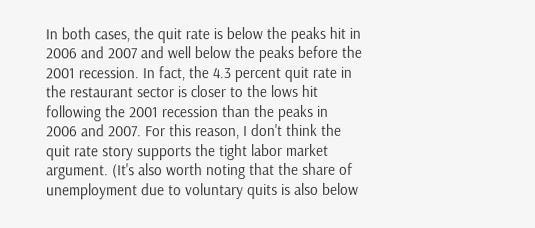In both cases, the quit rate is below the peaks hit in 2006 and 2007 and well below the peaks before the 2001 recession. In fact, the 4.3 percent quit rate in the restaurant sector is closer to the lows hit following the 2001 recession than the peaks in 2006 and 2007. For this reason, I don't think the quit rate story supports the tight labor market argument. (It's also worth noting that the share of unemployment due to voluntary quits is also below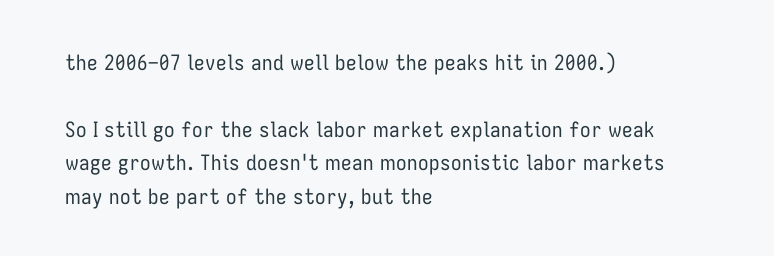the 2006–07 levels and well below the peaks hit in 2000.)

So I still go for the slack labor market explanation for weak wage growth. This doesn't mean monopsonistic labor markets may not be part of the story, but the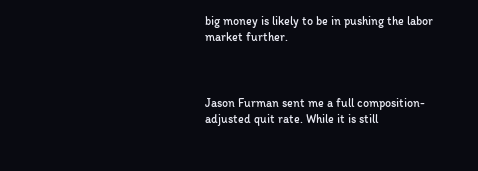big money is likely to be in pushing the labor market further.



Jason Furman sent me a full composition-adjusted quit rate. While it is still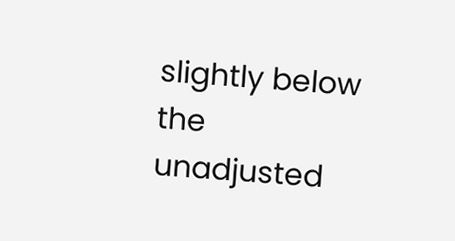slightly below the unadjusted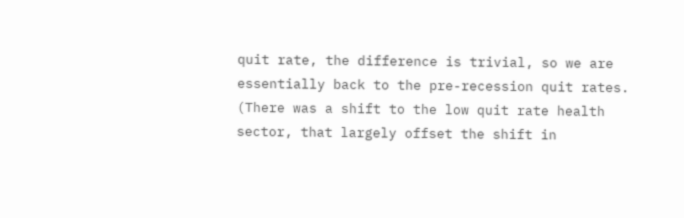quit rate, the difference is trivial, so we are essentially back to the pre-recession quit rates. (There was a shift to the low quit rate health sector, that largely offset the shift in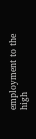employment to the high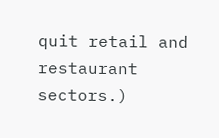quit retail and restaurant sectors.)